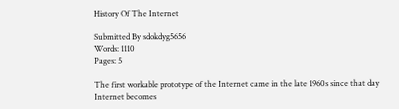History Of The Internet

Submitted By sdokdyg5656
Words: 1110
Pages: 5

The first workable prototype of the Internet came in the late 1960s since that day Internet becomes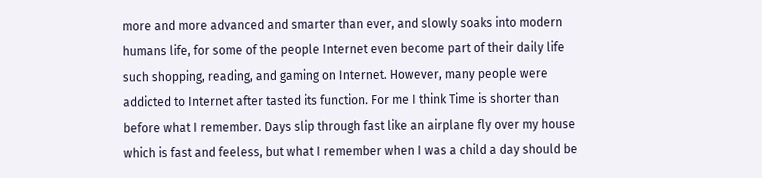more and more advanced and smarter than ever, and slowly soaks into modern humans life, for some of the people Internet even become part of their daily life such shopping, reading, and gaming on Internet. However, many people were addicted to Internet after tasted its function. For me I think Time is shorter than before what I remember. Days slip through fast like an airplane fly over my house which is fast and feeless, but what I remember when I was a child a day should be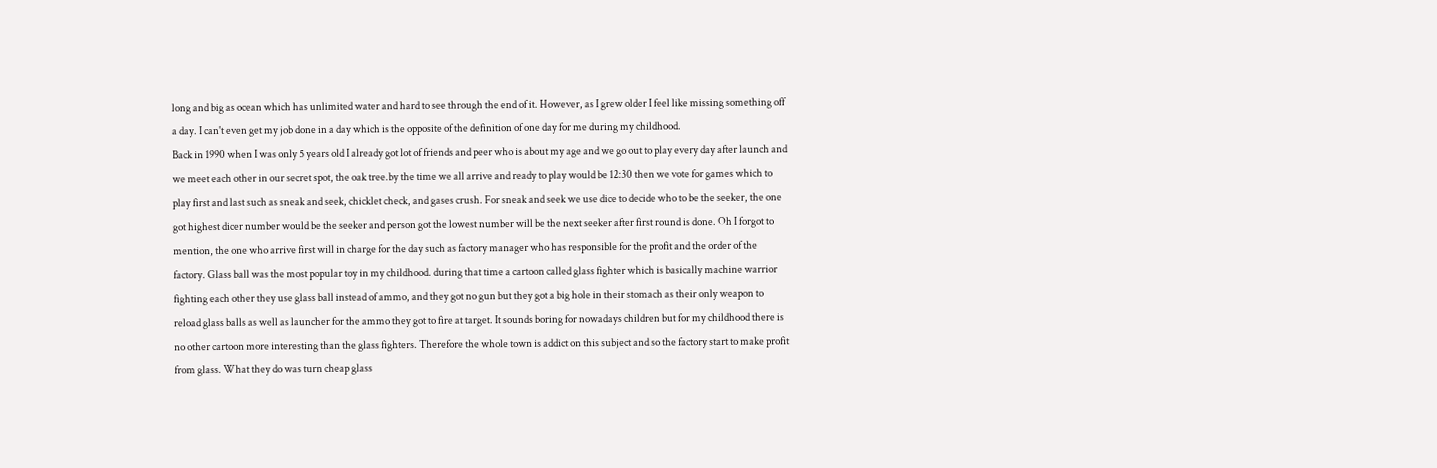long and big as ocean which has unlimited water and hard to see through the end of it. However, as I grew older I feel like missing something off a day. I can't even get my job done in a day which is the opposite of the definition of one day for me during my childhood.
Back in 1990 when I was only 5 years old I already got lot of friends and peer who is about my age and we go out to play every day after launch and we meet each other in our secret spot, the oak tree.by the time we all arrive and ready to play would be 12:30 then we vote for games which to play first and last such as sneak and seek, chicklet check, and gases crush. For sneak and seek we use dice to decide who to be the seeker, the one got highest dicer number would be the seeker and person got the lowest number will be the next seeker after first round is done. Oh I forgot to mention, the one who arrive first will in charge for the day such as factory manager who has responsible for the profit and the order of the factory. Glass ball was the most popular toy in my childhood. during that time a cartoon called glass fighter which is basically machine warrior fighting each other they use glass ball instead of ammo, and they got no gun but they got a big hole in their stomach as their only weapon to reload glass balls as well as launcher for the ammo they got to fire at target. It sounds boring for nowadays children but for my childhood there is no other cartoon more interesting than the glass fighters. Therefore the whole town is addict on this subject and so the factory start to make profit from glass. What they do was turn cheap glass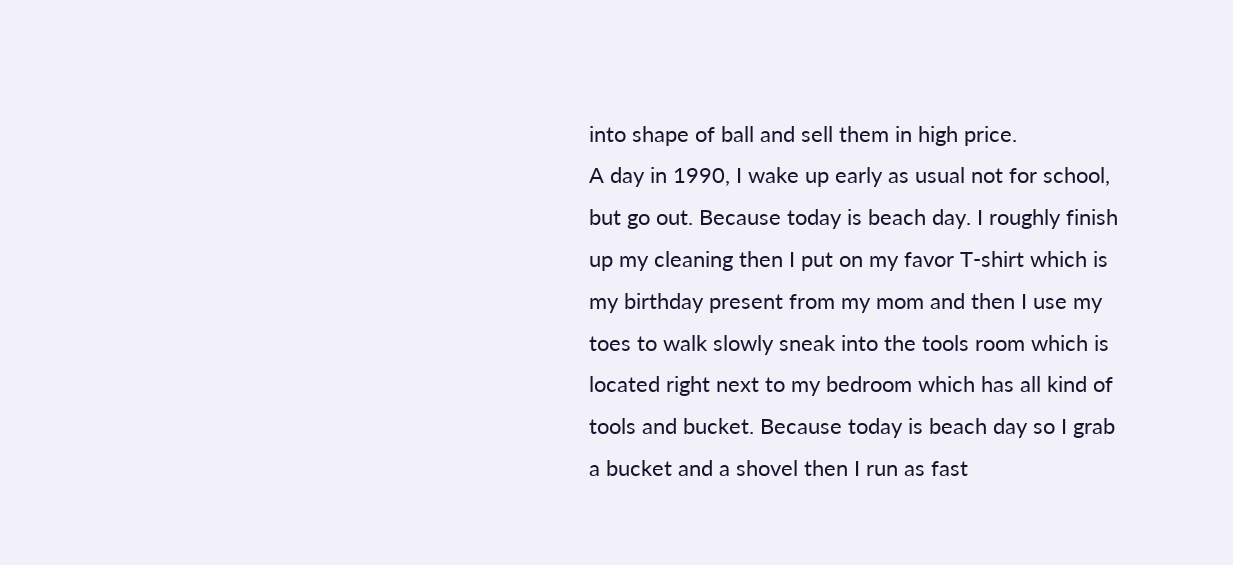into shape of ball and sell them in high price.
A day in 1990, I wake up early as usual not for school, but go out. Because today is beach day. I roughly finish up my cleaning then I put on my favor T-shirt which is my birthday present from my mom and then I use my toes to walk slowly sneak into the tools room which is located right next to my bedroom which has all kind of tools and bucket. Because today is beach day so I grab a bucket and a shovel then I run as fast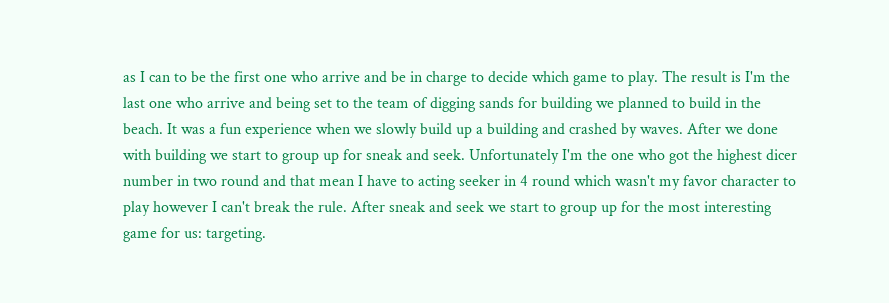as I can to be the first one who arrive and be in charge to decide which game to play. The result is I'm the last one who arrive and being set to the team of digging sands for building we planned to build in the beach. It was a fun experience when we slowly build up a building and crashed by waves. After we done with building we start to group up for sneak and seek. Unfortunately I'm the one who got the highest dicer number in two round and that mean I have to acting seeker in 4 round which wasn't my favor character to play however I can't break the rule. After sneak and seek we start to group up for the most interesting game for us: targeting.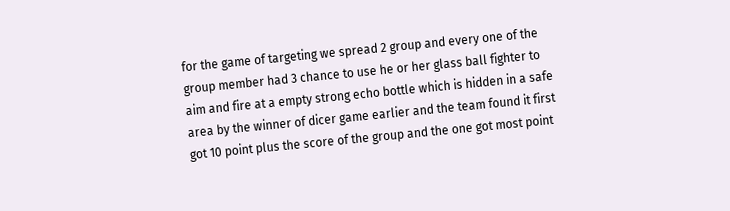for the game of targeting we spread 2 group and every one of the group member had 3 chance to use he or her glass ball fighter to aim and fire at a empty strong echo bottle which is hidden in a safe area by the winner of dicer game earlier and the team found it first got 10 point plus the score of the group and the one got most point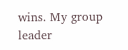wins. My group leader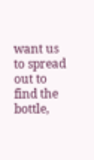want us to spread out to find the bottle,